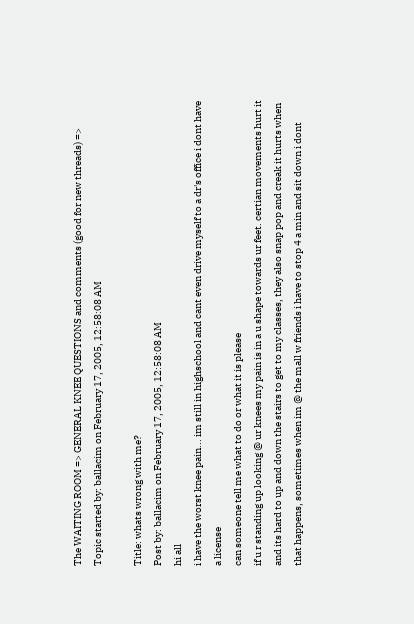The WAITING ROOM => GENERAL KNEE QUESTIONS and comments (good for new threads) => Topic started by: ballacim on February 17, 2005, 12:58:08 AM

Title: whats wrong with me?
Post by: ballacim on February 17, 2005, 12:58:08 AM
hi all
i have the worst knee pain... im still in highschool and cant even drive myself to a dr's office i dont have a license
can someone tell me what to do or what it is please
if u r standing up looking @ ur knees my pain is in a u shape towards ur feet. certian movements hurt it and its hard to up and down the stairs to get to my classes, they also snap pop and creak it hurts when that happens, sometimes when im @ the mall w friends i have to stop 4 a min and sit down i dont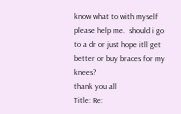know what to with myself please help me.  should i go to a dr or just hope itll get better or buy braces for my knees?
thank you all
Title: Re: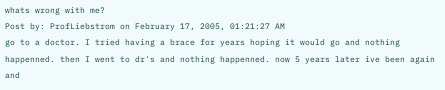whats wrong with me?
Post by: ProfLiebstrom on February 17, 2005, 01:21:27 AM
go to a doctor. I tried having a brace for years hoping it would go and nothing happenned. then I went to dr's and nothing happenned. now 5 years later ive been again and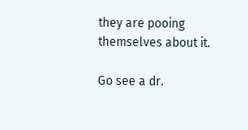they are pooing themselves about it.

Go see a dr.